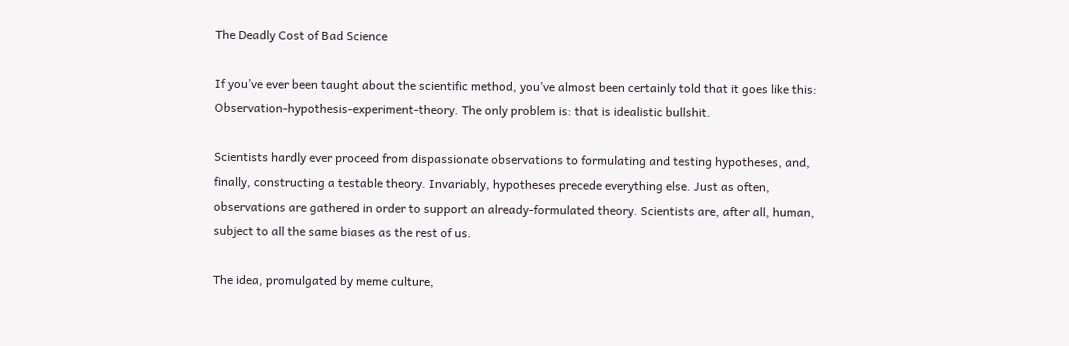The Deadly Cost of Bad Science

If you’ve ever been taught about the scientific method, you’ve almost been certainly told that it goes like this: Observation-hypothesis-experiment-theory. The only problem is: that is idealistic bullshit.

Scientists hardly ever proceed from dispassionate observations to formulating and testing hypotheses, and, finally, constructing a testable theory. Invariably, hypotheses precede everything else. Just as often, observations are gathered in order to support an already-formulated theory. Scientists are, after all, human, subject to all the same biases as the rest of us.

The idea, promulgated by meme culture,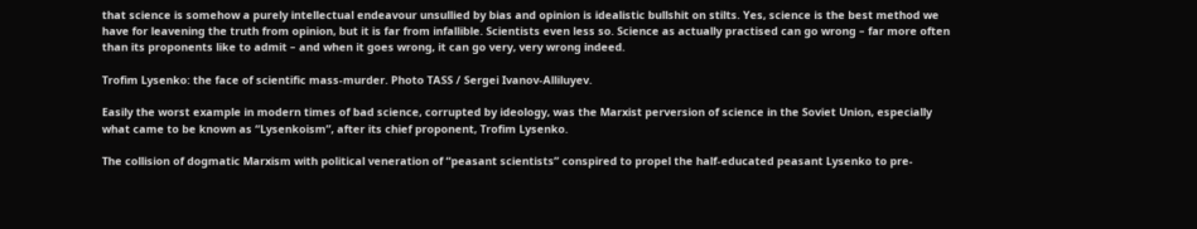that science is somehow a purely intellectual endeavour unsullied by bias and opinion is idealistic bullshit on stilts. Yes, science is the best method we have for leavening the truth from opinion, but it is far from infallible. Scientists even less so. Science as actually practised can go wrong – far more often than its proponents like to admit – and when it goes wrong, it can go very, very wrong indeed.

Trofim Lysenko: the face of scientific mass-murder. Photo TASS / Sergei Ivanov-Alliluyev.

Easily the worst example in modern times of bad science, corrupted by ideology, was the Marxist perversion of science in the Soviet Union, especially what came to be known as “Lysenkoism”, after its chief proponent, Trofim Lysenko.

The collision of dogmatic Marxism with political veneration of “peasant scientists” conspired to propel the half-educated peasant Lysenko to pre-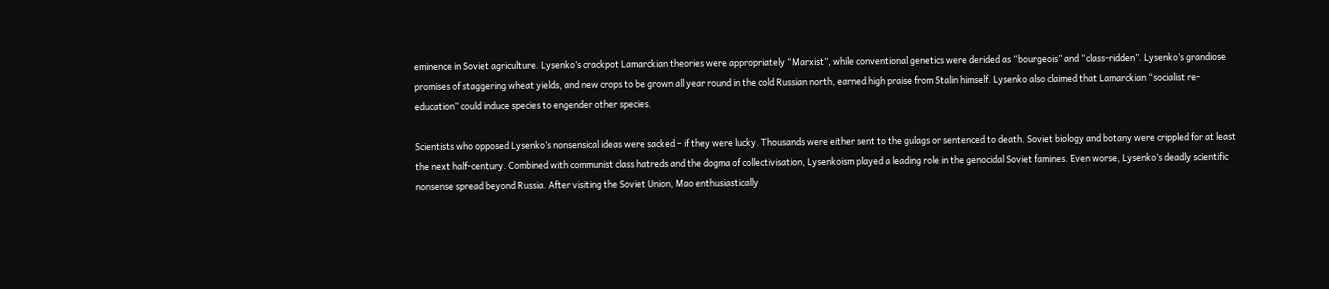eminence in Soviet agriculture. Lysenko’s crackpot Lamarckian theories were appropriately “Marxist”, while conventional genetics were derided as “bourgeois” and “class-ridden”. Lysenko’s grandiose promises of staggering wheat yields, and new crops to be grown all year round in the cold Russian north, earned high praise from Stalin himself. Lysenko also claimed that Lamarckian “socialist re-education” could induce species to engender other species.

Scientists who opposed Lysenko’s nonsensical ideas were sacked – if they were lucky. Thousands were either sent to the gulags or sentenced to death. Soviet biology and botany were crippled for at least the next half-century. Combined with communist class hatreds and the dogma of collectivisation, Lysenkoism played a leading role in the genocidal Soviet famines. Even worse, Lysenko’s deadly scientific nonsense spread beyond Russia. After visiting the Soviet Union, Mao enthusiastically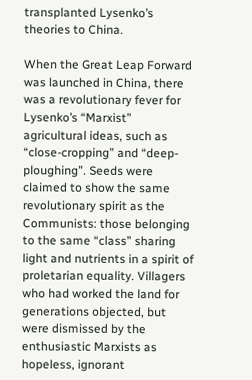transplanted Lysenko’s theories to China.

When the Great Leap Forward was launched in China, there was a revolutionary fever for Lysenko’s “Marxist” agricultural ideas, such as “close-cropping” and “deep-ploughing”. Seeds were claimed to show the same revolutionary spirit as the Communists: those belonging to the same “class” sharing light and nutrients in a spirit of proletarian equality. Villagers who had worked the land for generations objected, but were dismissed by the enthusiastic Marxists as hopeless, ignorant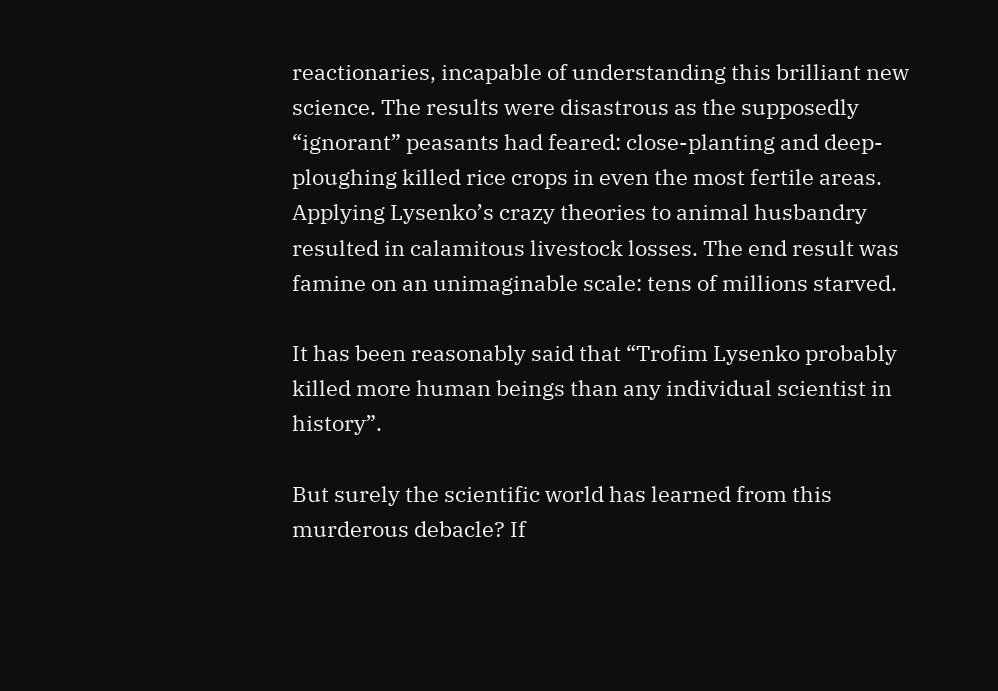reactionaries, incapable of understanding this brilliant new science. The results were disastrous as the supposedly “ignorant” peasants had feared: close-planting and deep-ploughing killed rice crops in even the most fertile areas. Applying Lysenko’s crazy theories to animal husbandry resulted in calamitous livestock losses. The end result was famine on an unimaginable scale: tens of millions starved.

It has been reasonably said that “Trofim Lysenko probably killed more human beings than any individual scientist in history”.

But surely the scientific world has learned from this murderous debacle? If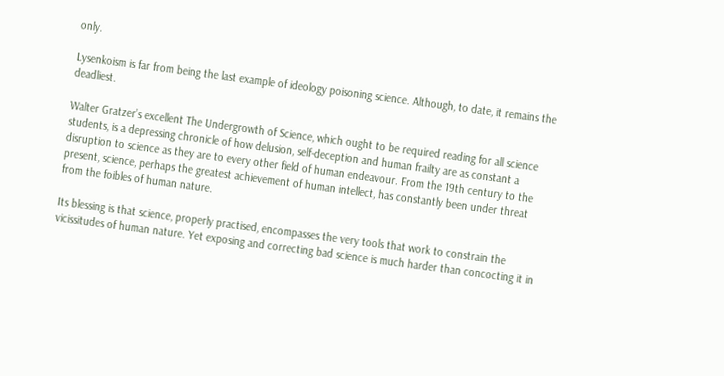only.

Lysenkoism is far from being the last example of ideology poisoning science. Although, to date, it remains the deadliest.

Walter Gratzer’s excellent The Undergrowth of Science, which ought to be required reading for all science students, is a depressing chronicle of how delusion, self-deception and human frailty are as constant a disruption to science as they are to every other field of human endeavour. From the 19th century to the present, science, perhaps the greatest achievement of human intellect, has constantly been under threat from the foibles of human nature.

Its blessing is that science, properly practised, encompasses the very tools that work to constrain the vicissitudes of human nature. Yet exposing and correcting bad science is much harder than concocting it in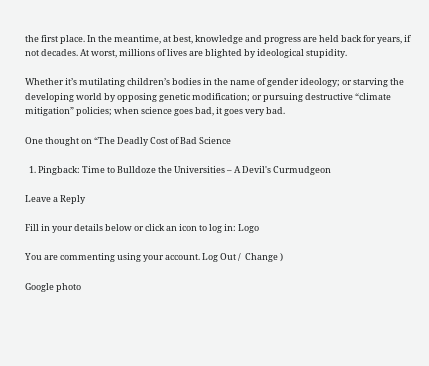the first place. In the meantime, at best, knowledge and progress are held back for years, if not decades. At worst, millions of lives are blighted by ideological stupidity.

Whether it’s mutilating children’s bodies in the name of gender ideology; or starving the developing world by opposing genetic modification; or pursuing destructive “climate mitigation” policies; when science goes bad, it goes very bad.

One thought on “The Deadly Cost of Bad Science

  1. Pingback: Time to Bulldoze the Universities – A Devil's Curmudgeon

Leave a Reply

Fill in your details below or click an icon to log in: Logo

You are commenting using your account. Log Out /  Change )

Google photo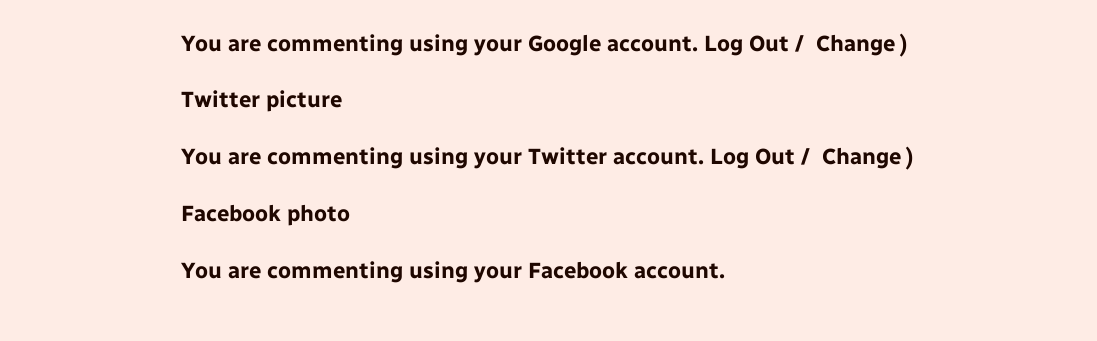You are commenting using your Google account. Log Out /  Change )

Twitter picture

You are commenting using your Twitter account. Log Out /  Change )

Facebook photo

You are commenting using your Facebook account.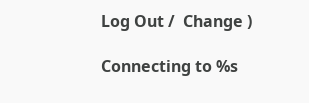Log Out /  Change )

Connecting to %s